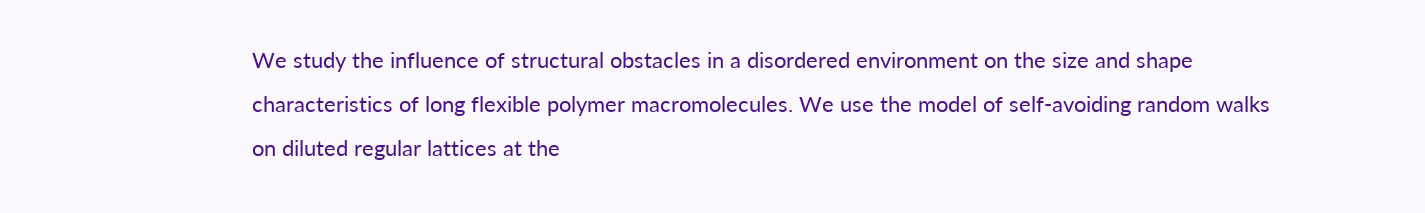We study the influence of structural obstacles in a disordered environment on the size and shape characteristics of long flexible polymer macromolecules. We use the model of self-avoiding random walks on diluted regular lattices at the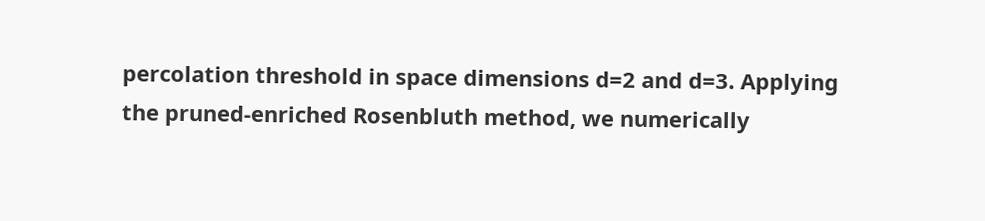percolation threshold in space dimensions d=2 and d=3. Applying the pruned-enriched Rosenbluth method, we numerically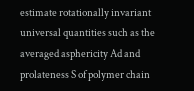estimate rotationally invariant universal quantities such as the averaged asphericity Ad and prolateness S of polymer chain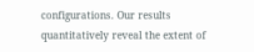configurations. Our results quantitatively reveal the extent of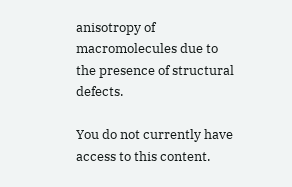anisotropy of macromolecules due to the presence of structural defects.

You do not currently have access to this content.